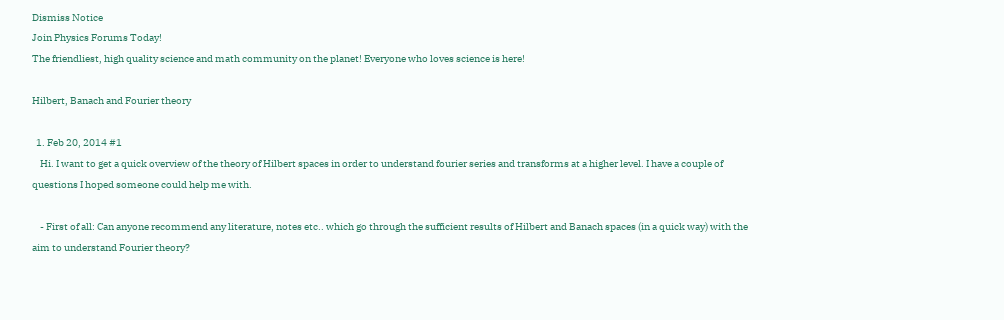Dismiss Notice
Join Physics Forums Today!
The friendliest, high quality science and math community on the planet! Everyone who loves science is here!

Hilbert, Banach and Fourier theory

  1. Feb 20, 2014 #1
    Hi. I want to get a quick overview of the theory of Hilbert spaces in order to understand fourier series and transforms at a higher level. I have a couple of questions I hoped someone could help me with.

    - First of all: Can anyone recommend any literature, notes etc.. which go through the sufficient results of Hilbert and Banach spaces (in a quick way) with the aim to understand Fourier theory?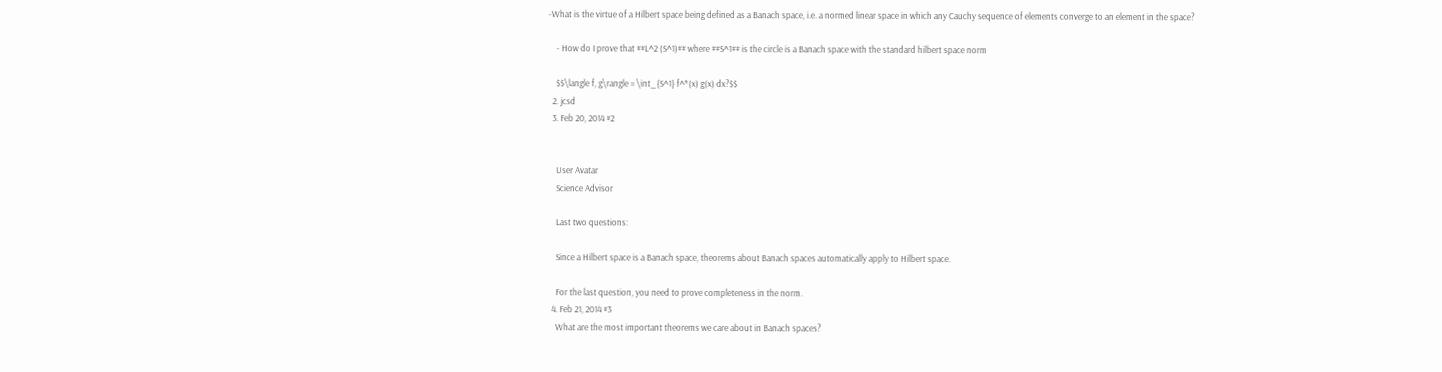-What is the virtue of a Hilbert space being defined as a Banach space, i.e. a normed linear space in which any Cauchy sequence of elements converge to an element in the space?

    - How do I prove that ##L^2 (S^1)## where ##S^1## is the circle is a Banach space with the standard hilbert space norm

    $$\langle f, g\rangle = \int_{S^1} f^*(x) g(x) dx?$$
  2. jcsd
  3. Feb 20, 2014 #2


    User Avatar
    Science Advisor

    Last two questions:

    Since a Hilbert space is a Banach space, theorems about Banach spaces automatically apply to Hilbert space.

    For the last question, you need to prove completeness in the norm.
  4. Feb 21, 2014 #3
    What are the most important theorems we care about in Banach spaces?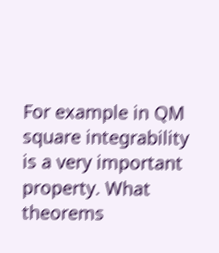For example in QM square integrability is a very important property. What theorems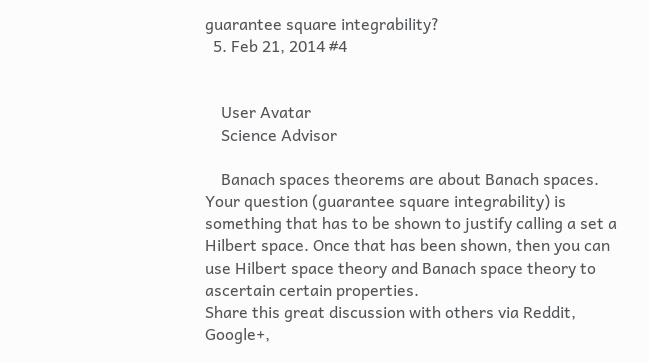guarantee square integrability?
  5. Feb 21, 2014 #4


    User Avatar
    Science Advisor

    Banach spaces theorems are about Banach spaces. Your question (guarantee square integrability) is something that has to be shown to justify calling a set a Hilbert space. Once that has been shown, then you can use Hilbert space theory and Banach space theory to ascertain certain properties.
Share this great discussion with others via Reddit, Google+,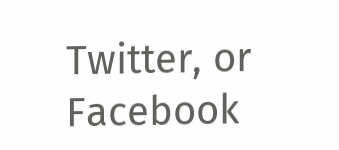Twitter, or Facebook